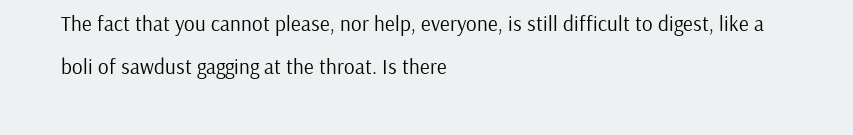The fact that you cannot please, nor help, everyone, is still difficult to digest, like a boli of sawdust gagging at the throat. Is there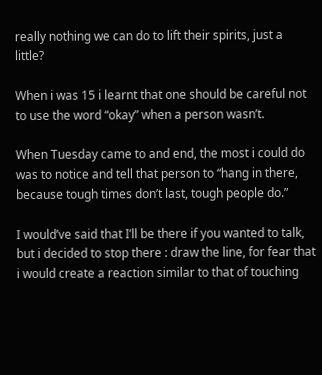really nothing we can do to lift their spirits, just a little?

When i was 15 i learnt that one should be careful not to use the word “okay” when a person wasn’t.

When Tuesday came to and end, the most i could do was to notice and tell that person to “hang in there, because tough times don’t last, tough people do.”

I would’ve said that I’ll be there if you wanted to talk, but i decided to stop there : draw the line, for fear that i would create a reaction similar to that of touching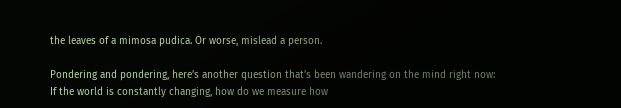the leaves of a mimosa pudica. Or worse, mislead a person.

Pondering and pondering, here’s another question that’s been wandering on the mind right now:
If the world is constantly changing, how do we measure how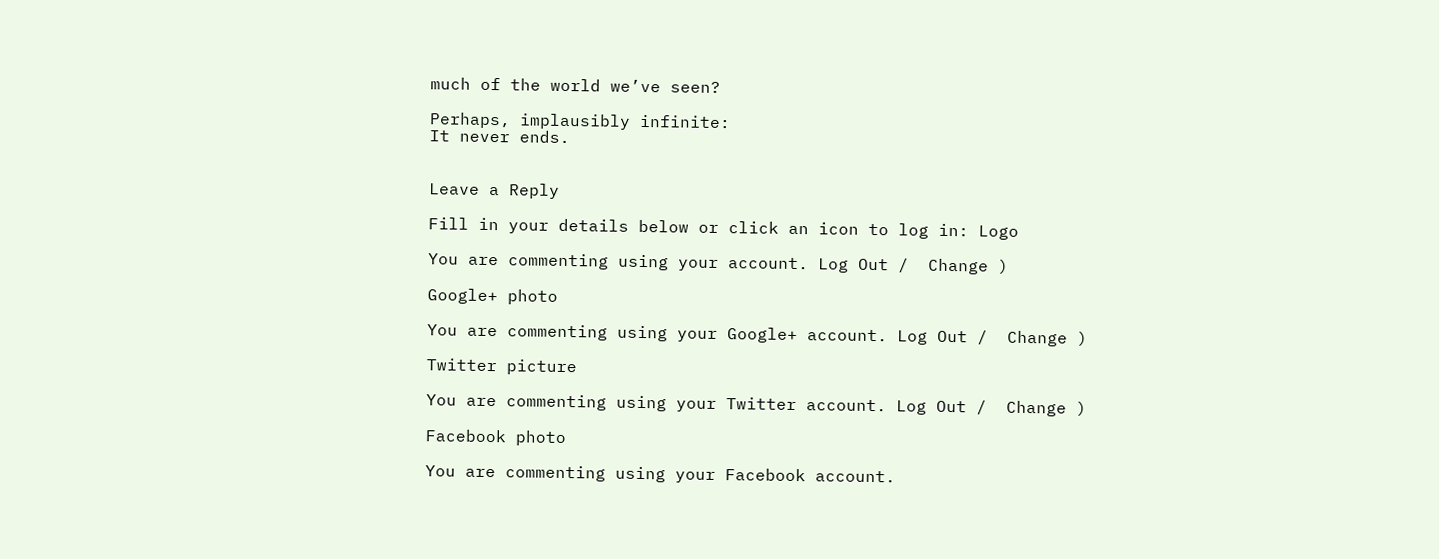much of the world we’ve seen?

Perhaps, implausibly infinite:
It never ends.


Leave a Reply

Fill in your details below or click an icon to log in: Logo

You are commenting using your account. Log Out /  Change )

Google+ photo

You are commenting using your Google+ account. Log Out /  Change )

Twitter picture

You are commenting using your Twitter account. Log Out /  Change )

Facebook photo

You are commenting using your Facebook account.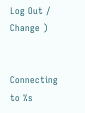Log Out /  Change )


Connecting to %s